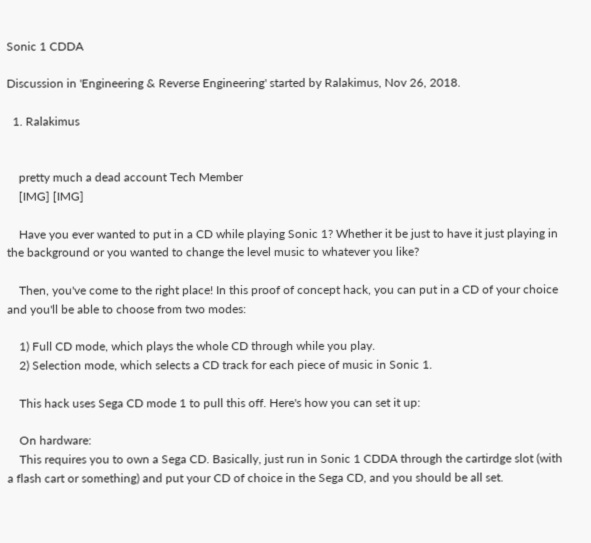Sonic 1 CDDA

Discussion in 'Engineering & Reverse Engineering' started by Ralakimus, Nov 26, 2018.

  1. Ralakimus


    pretty much a dead account Tech Member
    [IMG] [IMG]

    Have you ever wanted to put in a CD while playing Sonic 1? Whether it be just to have it just playing in the background or you wanted to change the level music to whatever you like?

    Then, you've come to the right place! In this proof of concept hack, you can put in a CD of your choice and you'll be able to choose from two modes:

    1) Full CD mode, which plays the whole CD through while you play.
    2) Selection mode, which selects a CD track for each piece of music in Sonic 1.

    This hack uses Sega CD mode 1 to pull this off. Here's how you can set it up:

    On hardware:
    This requires you to own a Sega CD. Basically, just run in Sonic 1 CDDA through the cartirdge slot (with a flash cart or something) and put your CD of choice in the Sega CD, and you should be all set.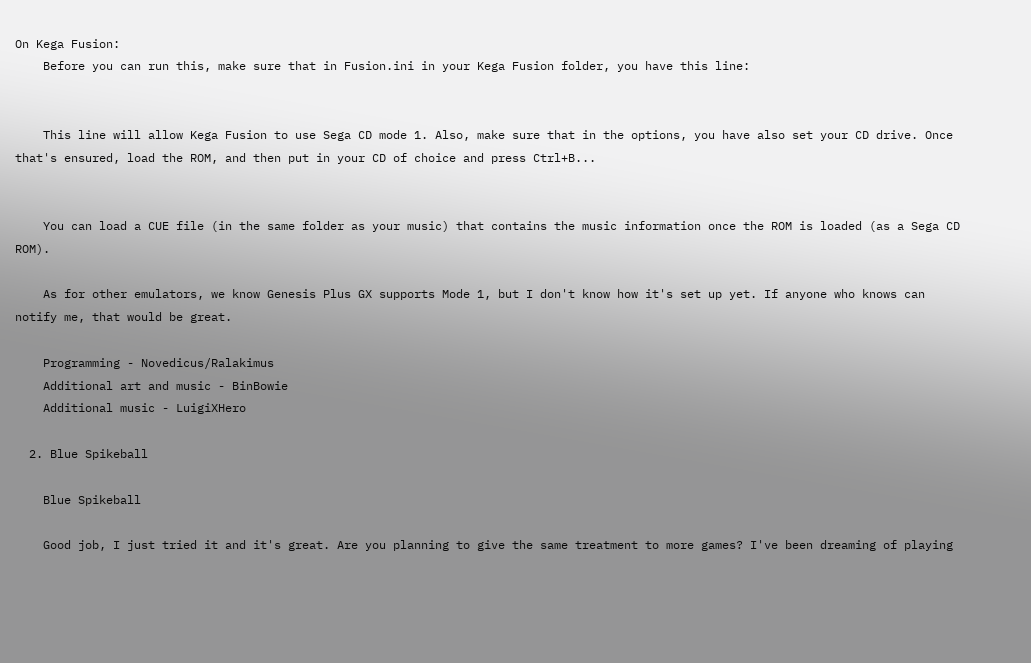On Kega Fusion:
    Before you can run this, make sure that in Fusion.ini in your Kega Fusion folder, you have this line:


    This line will allow Kega Fusion to use Sega CD mode 1. Also, make sure that in the options, you have also set your CD drive. Once that's ensured, load the ROM, and then put in your CD of choice and press Ctrl+B...


    You can load a CUE file (in the same folder as your music) that contains the music information once the ROM is loaded (as a Sega CD ROM).

    As for other emulators, we know Genesis Plus GX supports Mode 1, but I don't know how it's set up yet. If anyone who knows can notify me, that would be great.

    Programming - Novedicus/Ralakimus
    Additional art and music - BinBowie
    Additional music - LuigiXHero

  2. Blue Spikeball

    Blue Spikeball

    Good job, I just tried it and it's great. Are you planning to give the same treatment to more games? I've been dreaming of playing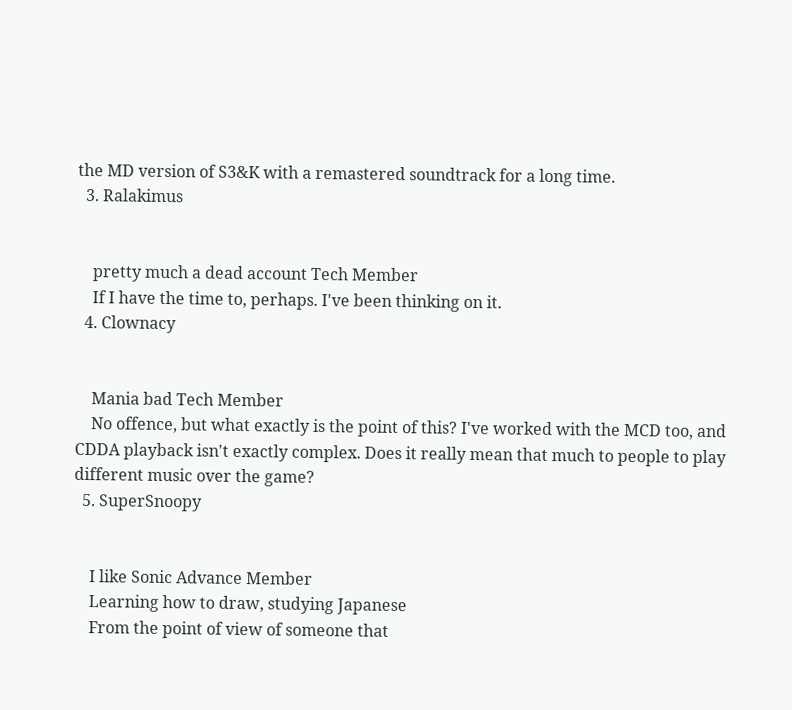the MD version of S3&K with a remastered soundtrack for a long time.
  3. Ralakimus


    pretty much a dead account Tech Member
    If I have the time to, perhaps. I've been thinking on it.
  4. Clownacy


    Mania bad Tech Member
    No offence, but what exactly is the point of this? I've worked with the MCD too, and CDDA playback isn't exactly complex. Does it really mean that much to people to play different music over the game?
  5. SuperSnoopy


    I like Sonic Advance Member
    Learning how to draw, studying Japanese
    From the point of view of someone that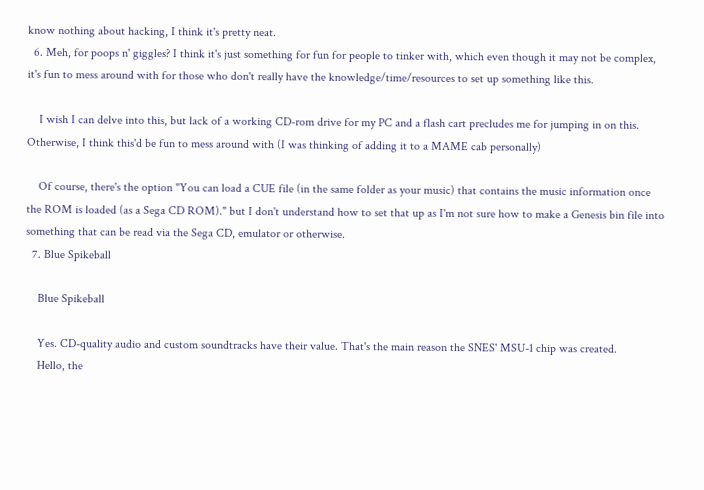know nothing about hacking, I think it's pretty neat.
  6. Meh, for poops n' giggles? I think it's just something for fun for people to tinker with, which even though it may not be complex, it's fun to mess around with for those who don't really have the knowledge/time/resources to set up something like this.

    I wish I can delve into this, but lack of a working CD-rom drive for my PC and a flash cart precludes me for jumping in on this. Otherwise, I think this'd be fun to mess around with (I was thinking of adding it to a MAME cab personally)

    Of course, there's the option "You can load a CUE file (in the same folder as your music) that contains the music information once the ROM is loaded (as a Sega CD ROM)." but I don't understand how to set that up as I'm not sure how to make a Genesis bin file into something that can be read via the Sega CD, emulator or otherwise.
  7. Blue Spikeball

    Blue Spikeball

    Yes. CD-quality audio and custom soundtracks have their value. That's the main reason the SNES' MSU-1 chip was created.
    Hello, the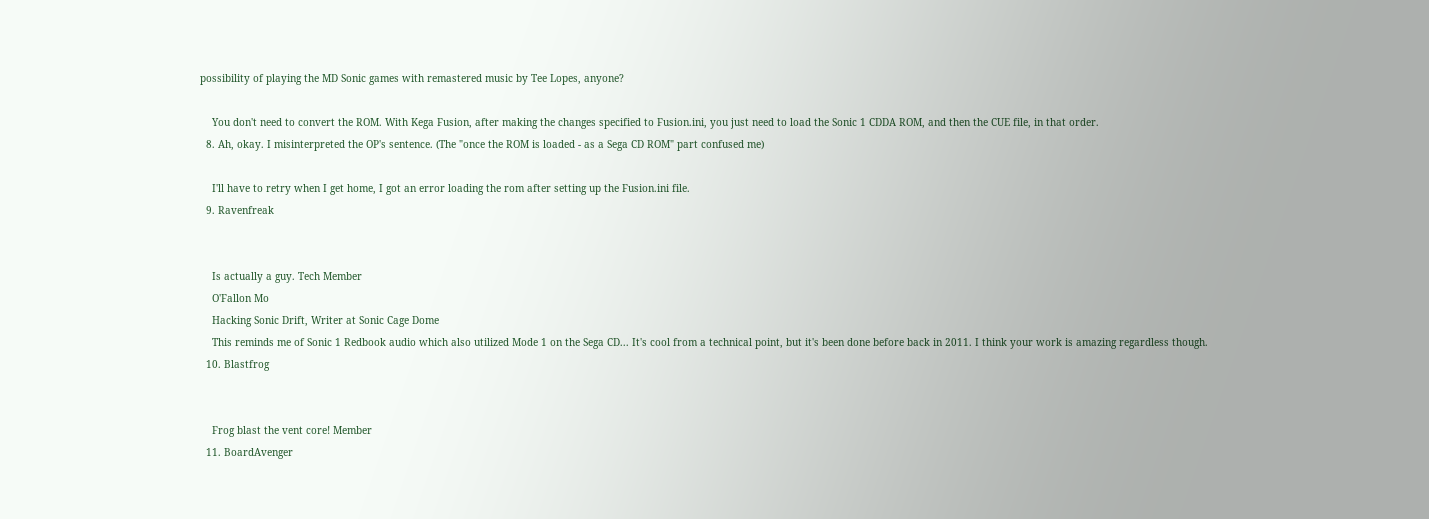possibility of playing the MD Sonic games with remastered music by Tee Lopes, anyone?

    You don't need to convert the ROM. With Kega Fusion, after making the changes specified to Fusion.ini, you just need to load the Sonic 1 CDDA ROM, and then the CUE file, in that order.
  8. Ah, okay. I misinterpreted the OP's sentence. (The "once the ROM is loaded - as a Sega CD ROM" part confused me)

    I'll have to retry when I get home, I got an error loading the rom after setting up the Fusion.ini file.
  9. Ravenfreak


    Is actually a guy. Tech Member
    O'Fallon Mo
    Hacking Sonic Drift, Writer at Sonic Cage Dome
    This reminds me of Sonic 1 Redbook audio which also utilized Mode 1 on the Sega CD... It's cool from a technical point, but it's been done before back in 2011. I think your work is amazing regardless though.
  10. Blastfrog


    Frog blast the vent core! Member
  11. BoardAvenger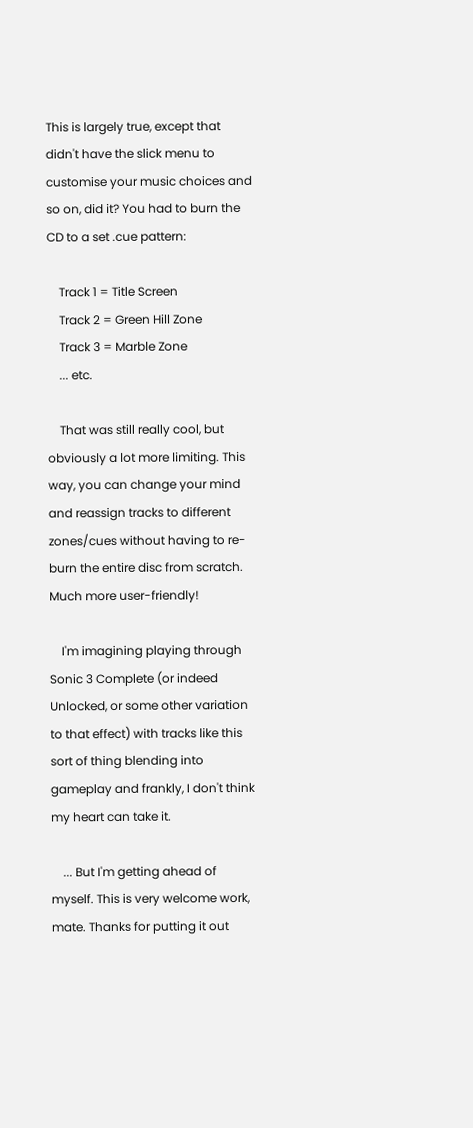This is largely true, except that didn't have the slick menu to customise your music choices and so on, did it? You had to burn the CD to a set .cue pattern:

    Track 1 = Title Screen
    Track 2 = Green Hill Zone
    Track 3 = Marble Zone
    ... etc.

    That was still really cool, but obviously a lot more limiting. This way, you can change your mind and reassign tracks to different zones/cues without having to re-burn the entire disc from scratch. Much more user-friendly!

    I'm imagining playing through Sonic 3 Complete (or indeed Unlocked, or some other variation to that effect) with tracks like this sort of thing blending into gameplay and frankly, I don't think my heart can take it.

    ... But I'm getting ahead of myself. This is very welcome work, mate. Thanks for putting it out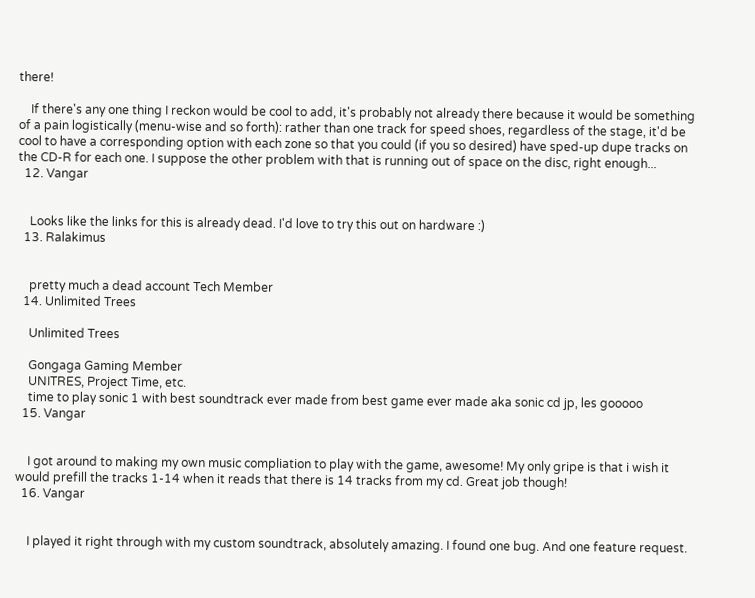there!

    If there's any one thing I reckon would be cool to add, it's probably not already there because it would be something of a pain logistically (menu-wise and so forth): rather than one track for speed shoes, regardless of the stage, it'd be cool to have a corresponding option with each zone so that you could (if you so desired) have sped-up dupe tracks on the CD-R for each one. I suppose the other problem with that is running out of space on the disc, right enough...
  12. Vangar


    Looks like the links for this is already dead. I'd love to try this out on hardware :)
  13. Ralakimus


    pretty much a dead account Tech Member
  14. Unlimited Trees

    Unlimited Trees

    Gongaga Gaming Member
    UNITRES, Project Time, etc.
    time to play sonic 1 with best soundtrack ever made from best game ever made aka sonic cd jp, les gooooo
  15. Vangar


    I got around to making my own music compliation to play with the game, awesome! My only gripe is that i wish it would prefill the tracks 1-14 when it reads that there is 14 tracks from my cd. Great job though!
  16. Vangar


    I played it right through with my custom soundtrack, absolutely amazing. I found one bug. And one feature request.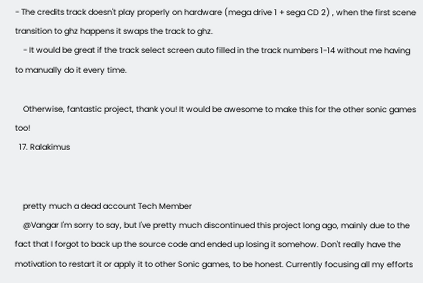- The credits track doesn't play properly on hardware (mega drive 1 + sega CD 2) , when the first scene transition to ghz happens it swaps the track to ghz.
    - It would be great if the track select screen auto filled in the track numbers 1-14 without me having to manually do it every time.

    Otherwise, fantastic project, thank you! It would be awesome to make this for the other sonic games too!
  17. Ralakimus


    pretty much a dead account Tech Member
    @Vangar I'm sorry to say, but I've pretty much discontinued this project long ago, mainly due to the fact that I forgot to back up the source code and ended up losing it somehow. Don't really have the motivation to restart it or apply it to other Sonic games, to be honest. Currently focusing all my efforts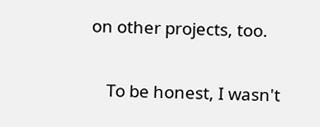on other projects, too.

    To be honest, I wasn't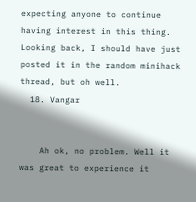expecting anyone to continue having interest in this thing. Looking back, I should have just posted it in the random minihack thread, but oh well.
  18. Vangar


    Ah ok, no problem. Well it was great to experience it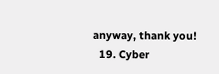anyway, thank you!
  19. Cyber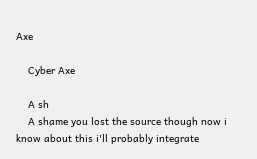Axe

    Cyber Axe

    A sh
    A shame you lost the source though now i know about this i'll probably integrate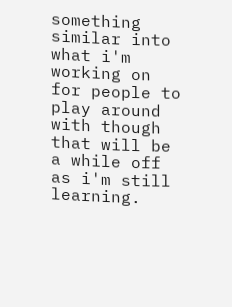something similar into what i'm working on for people to play around with though that will be a while off as i'm still learning.